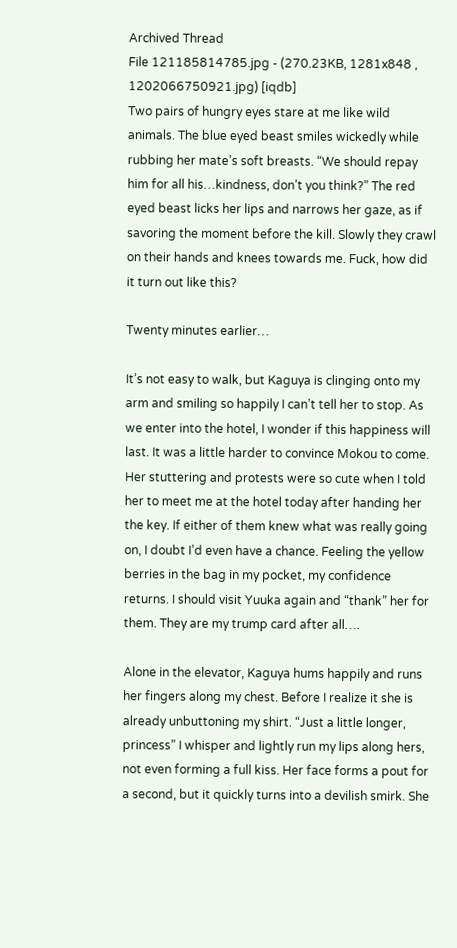Archived Thread
File 121185814785.jpg - (270.23KB, 1281x848 , 1202066750921.jpg) [iqdb]
Two pairs of hungry eyes stare at me like wild animals. The blue eyed beast smiles wickedly while rubbing her mate’s soft breasts. “We should repay him for all his…kindness, don’t you think?” The red eyed beast licks her lips and narrows her gaze, as if savoring the moment before the kill. Slowly they crawl on their hands and knees towards me. Fuck, how did it turn out like this?

Twenty minutes earlier…

It’s not easy to walk, but Kaguya is clinging onto my arm and smiling so happily I can’t tell her to stop. As we enter into the hotel, I wonder if this happiness will last. It was a little harder to convince Mokou to come. Her stuttering and protests were so cute when I told her to meet me at the hotel today after handing her the key. If either of them knew what was really going on, I doubt I’d even have a chance. Feeling the yellow berries in the bag in my pocket, my confidence returns. I should visit Yuuka again and “thank” her for them. They are my trump card after all….

Alone in the elevator, Kaguya hums happily and runs her fingers along my chest. Before I realize it she is already unbuttoning my shirt. “Just a little longer, princess” I whisper and lightly run my lips along hers, not even forming a full kiss. Her face forms a pout for a second, but it quickly turns into a devilish smirk. She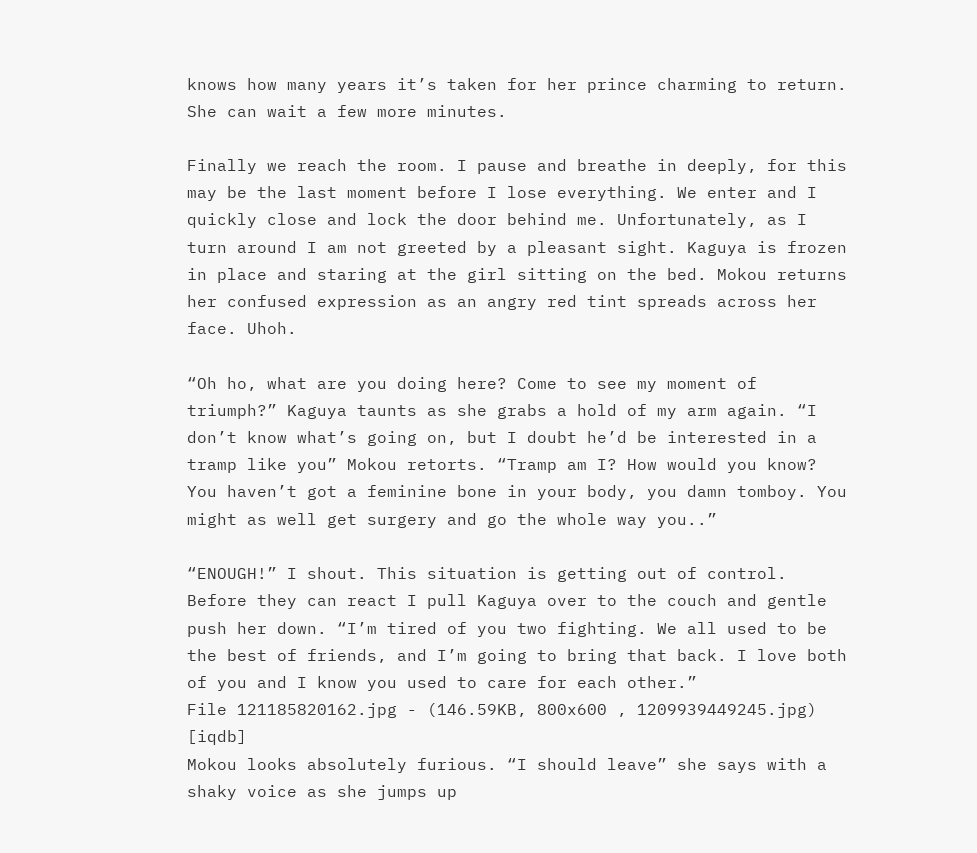knows how many years it’s taken for her prince charming to return. She can wait a few more minutes.

Finally we reach the room. I pause and breathe in deeply, for this may be the last moment before I lose everything. We enter and I quickly close and lock the door behind me. Unfortunately, as I turn around I am not greeted by a pleasant sight. Kaguya is frozen in place and staring at the girl sitting on the bed. Mokou returns her confused expression as an angry red tint spreads across her face. Uhoh.

“Oh ho, what are you doing here? Come to see my moment of triumph?” Kaguya taunts as she grabs a hold of my arm again. “I don’t know what’s going on, but I doubt he’d be interested in a tramp like you” Mokou retorts. “Tramp am I? How would you know? You haven’t got a feminine bone in your body, you damn tomboy. You might as well get surgery and go the whole way you..”

“ENOUGH!” I shout. This situation is getting out of control. Before they can react I pull Kaguya over to the couch and gentle push her down. “I’m tired of you two fighting. We all used to be the best of friends, and I’m going to bring that back. I love both of you and I know you used to care for each other.”
File 121185820162.jpg - (146.59KB, 800x600 , 1209939449245.jpg) [iqdb]
Mokou looks absolutely furious. “I should leave” she says with a shaky voice as she jumps up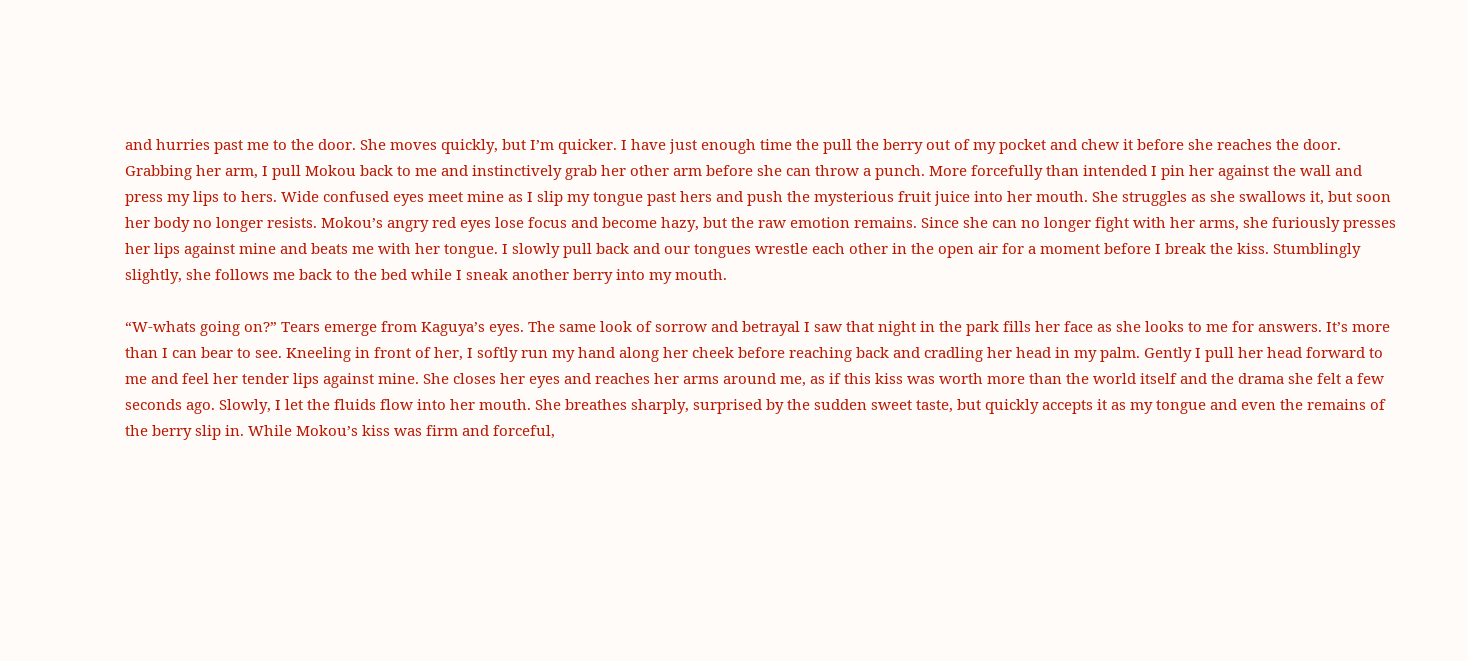and hurries past me to the door. She moves quickly, but I’m quicker. I have just enough time the pull the berry out of my pocket and chew it before she reaches the door. Grabbing her arm, I pull Mokou back to me and instinctively grab her other arm before she can throw a punch. More forcefully than intended I pin her against the wall and press my lips to hers. Wide confused eyes meet mine as I slip my tongue past hers and push the mysterious fruit juice into her mouth. She struggles as she swallows it, but soon her body no longer resists. Mokou’s angry red eyes lose focus and become hazy, but the raw emotion remains. Since she can no longer fight with her arms, she furiously presses her lips against mine and beats me with her tongue. I slowly pull back and our tongues wrestle each other in the open air for a moment before I break the kiss. Stumblingly slightly, she follows me back to the bed while I sneak another berry into my mouth.

“W-whats going on?” Tears emerge from Kaguya’s eyes. The same look of sorrow and betrayal I saw that night in the park fills her face as she looks to me for answers. It’s more than I can bear to see. Kneeling in front of her, I softly run my hand along her cheek before reaching back and cradling her head in my palm. Gently I pull her head forward to me and feel her tender lips against mine. She closes her eyes and reaches her arms around me, as if this kiss was worth more than the world itself and the drama she felt a few seconds ago. Slowly, I let the fluids flow into her mouth. She breathes sharply, surprised by the sudden sweet taste, but quickly accepts it as my tongue and even the remains of the berry slip in. While Mokou’s kiss was firm and forceful,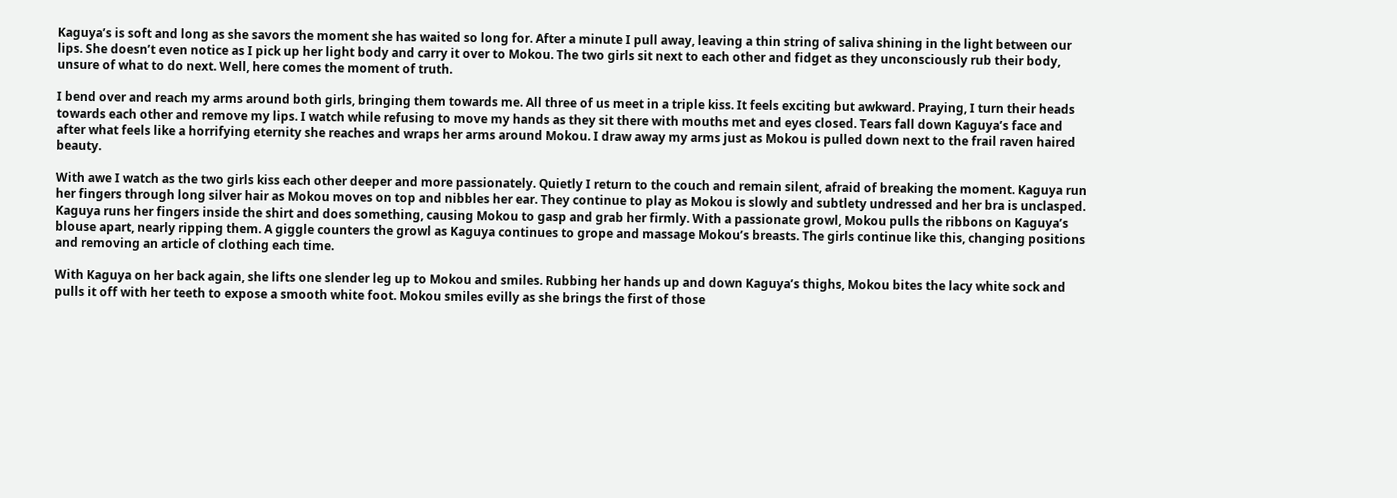Kaguya’s is soft and long as she savors the moment she has waited so long for. After a minute I pull away, leaving a thin string of saliva shining in the light between our lips. She doesn’t even notice as I pick up her light body and carry it over to Mokou. The two girls sit next to each other and fidget as they unconsciously rub their body, unsure of what to do next. Well, here comes the moment of truth.

I bend over and reach my arms around both girls, bringing them towards me. All three of us meet in a triple kiss. It feels exciting but awkward. Praying, I turn their heads towards each other and remove my lips. I watch while refusing to move my hands as they sit there with mouths met and eyes closed. Tears fall down Kaguya’s face and after what feels like a horrifying eternity she reaches and wraps her arms around Mokou. I draw away my arms just as Mokou is pulled down next to the frail raven haired beauty.

With awe I watch as the two girls kiss each other deeper and more passionately. Quietly I return to the couch and remain silent, afraid of breaking the moment. Kaguya run her fingers through long silver hair as Mokou moves on top and nibbles her ear. They continue to play as Mokou is slowly and subtlety undressed and her bra is unclasped. Kaguya runs her fingers inside the shirt and does something, causing Mokou to gasp and grab her firmly. With a passionate growl, Mokou pulls the ribbons on Kaguya’s blouse apart, nearly ripping them. A giggle counters the growl as Kaguya continues to grope and massage Mokou’s breasts. The girls continue like this, changing positions and removing an article of clothing each time.

With Kaguya on her back again, she lifts one slender leg up to Mokou and smiles. Rubbing her hands up and down Kaguya’s thighs, Mokou bites the lacy white sock and pulls it off with her teeth to expose a smooth white foot. Mokou smiles evilly as she brings the first of those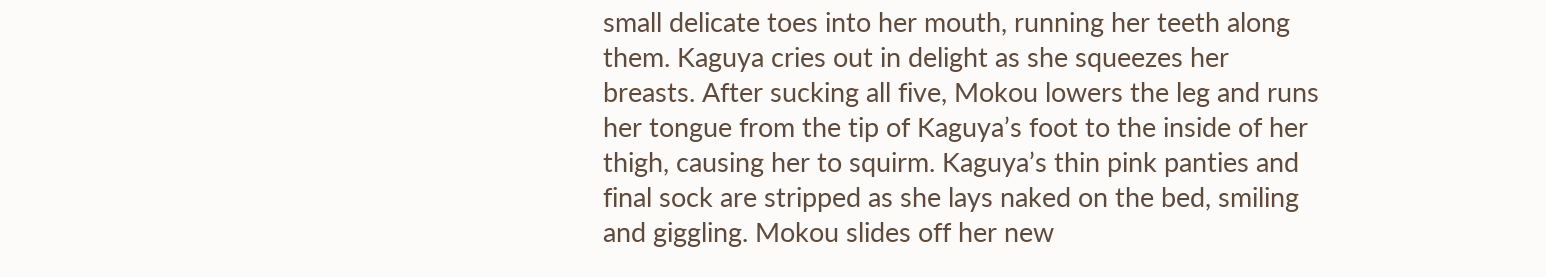small delicate toes into her mouth, running her teeth along them. Kaguya cries out in delight as she squeezes her breasts. After sucking all five, Mokou lowers the leg and runs her tongue from the tip of Kaguya’s foot to the inside of her thigh, causing her to squirm. Kaguya’s thin pink panties and final sock are stripped as she lays naked on the bed, smiling and giggling. Mokou slides off her new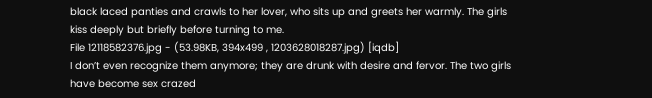black laced panties and crawls to her lover, who sits up and greets her warmly. The girls kiss deeply but briefly before turning to me.
File 12118582376.jpg - (53.98KB, 394x499 , 1203628018287.jpg) [iqdb]
I don’t even recognize them anymore; they are drunk with desire and fervor. The two girls have become sex crazed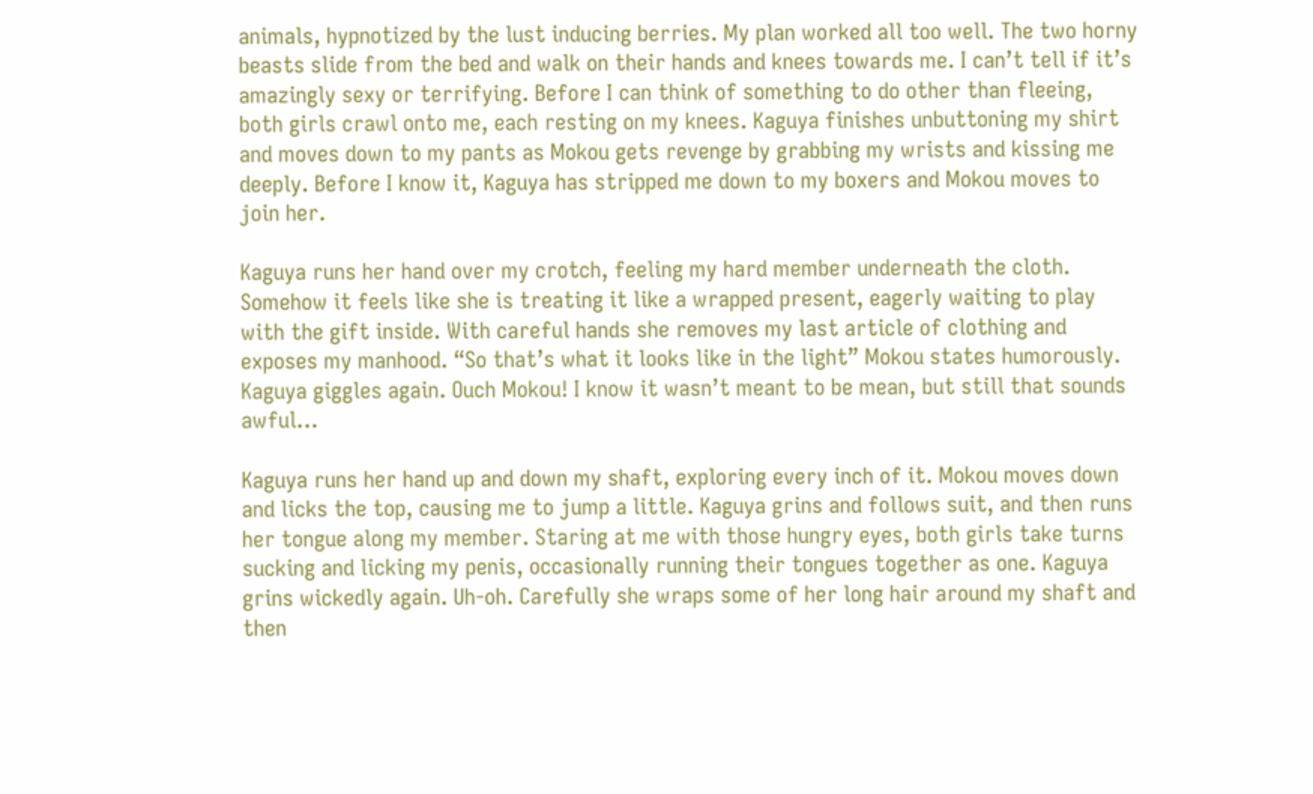animals, hypnotized by the lust inducing berries. My plan worked all too well. The two horny beasts slide from the bed and walk on their hands and knees towards me. I can’t tell if it’s amazingly sexy or terrifying. Before I can think of something to do other than fleeing, both girls crawl onto me, each resting on my knees. Kaguya finishes unbuttoning my shirt and moves down to my pants as Mokou gets revenge by grabbing my wrists and kissing me deeply. Before I know it, Kaguya has stripped me down to my boxers and Mokou moves to join her.

Kaguya runs her hand over my crotch, feeling my hard member underneath the cloth. Somehow it feels like she is treating it like a wrapped present, eagerly waiting to play with the gift inside. With careful hands she removes my last article of clothing and exposes my manhood. “So that’s what it looks like in the light” Mokou states humorously. Kaguya giggles again. Ouch Mokou! I know it wasn’t meant to be mean, but still that sounds awful…

Kaguya runs her hand up and down my shaft, exploring every inch of it. Mokou moves down and licks the top, causing me to jump a little. Kaguya grins and follows suit, and then runs her tongue along my member. Staring at me with those hungry eyes, both girls take turns sucking and licking my penis, occasionally running their tongues together as one. Kaguya grins wickedly again. Uh-oh. Carefully she wraps some of her long hair around my shaft and then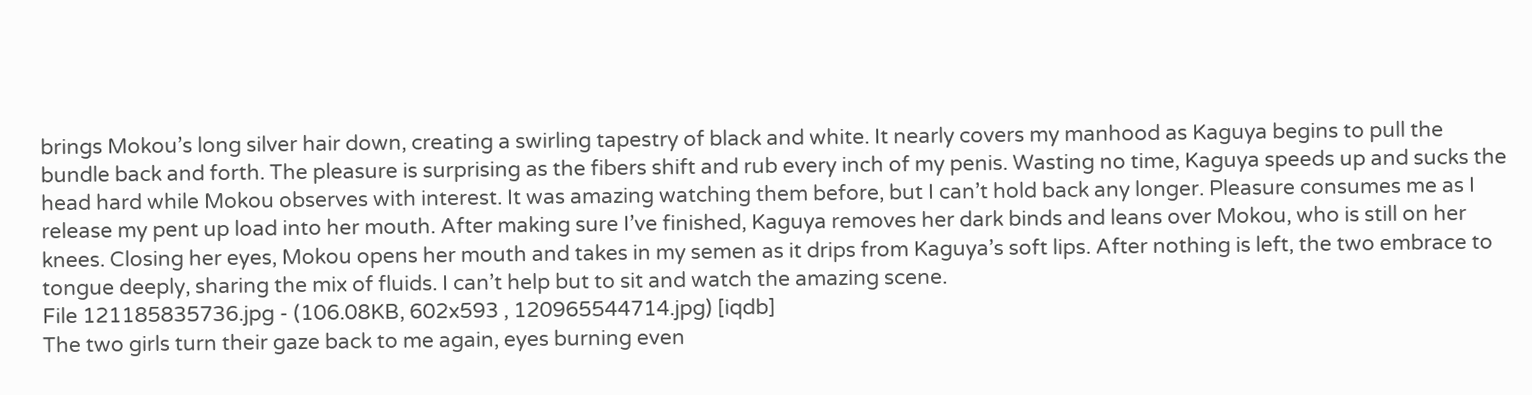brings Mokou’s long silver hair down, creating a swirling tapestry of black and white. It nearly covers my manhood as Kaguya begins to pull the bundle back and forth. The pleasure is surprising as the fibers shift and rub every inch of my penis. Wasting no time, Kaguya speeds up and sucks the head hard while Mokou observes with interest. It was amazing watching them before, but I can’t hold back any longer. Pleasure consumes me as I release my pent up load into her mouth. After making sure I’ve finished, Kaguya removes her dark binds and leans over Mokou, who is still on her knees. Closing her eyes, Mokou opens her mouth and takes in my semen as it drips from Kaguya’s soft lips. After nothing is left, the two embrace to tongue deeply, sharing the mix of fluids. I can’t help but to sit and watch the amazing scene.
File 121185835736.jpg - (106.08KB, 602x593 , 120965544714.jpg) [iqdb]
The two girls turn their gaze back to me again, eyes burning even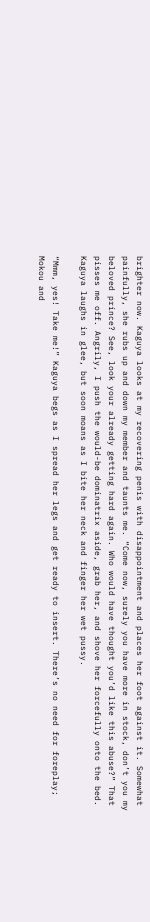brighter now. Kaguya looks at my recovering penis with disappointment and places her foot against it. Somewhat painfully, she rubs up and down my member and taunts me. “Come now, surely you have more in stock, don’t you my beloved prince? See, look your already getting hard again. Who would have thought you’d like this abuse?” That pisses me off. Angrily, I push the would-be dominatrix aside, grab her, and shove her forcefully onto the bed. Kaguya laughs in glee, but soon moans as I bite her neck and finger her wet pussy.

“Mmm, yes! Take me!” Kaguya begs as I spread her legs and get ready to insert. There’s no need for foreplay; Mokou and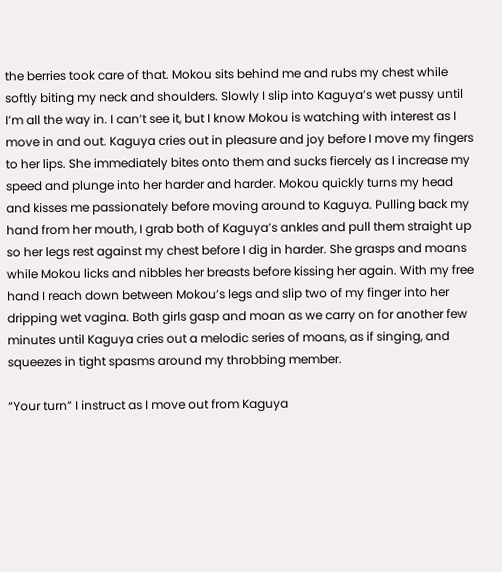the berries took care of that. Mokou sits behind me and rubs my chest while softly biting my neck and shoulders. Slowly I slip into Kaguya’s wet pussy until I’m all the way in. I can’t see it, but I know Mokou is watching with interest as I move in and out. Kaguya cries out in pleasure and joy before I move my fingers to her lips. She immediately bites onto them and sucks fiercely as I increase my speed and plunge into her harder and harder. Mokou quickly turns my head and kisses me passionately before moving around to Kaguya. Pulling back my hand from her mouth, I grab both of Kaguya’s ankles and pull them straight up so her legs rest against my chest before I dig in harder. She grasps and moans while Mokou licks and nibbles her breasts before kissing her again. With my free hand I reach down between Mokou’s legs and slip two of my finger into her dripping wet vagina. Both girls gasp and moan as we carry on for another few minutes until Kaguya cries out a melodic series of moans, as if singing, and squeezes in tight spasms around my throbbing member.

“Your turn” I instruct as I move out from Kaguya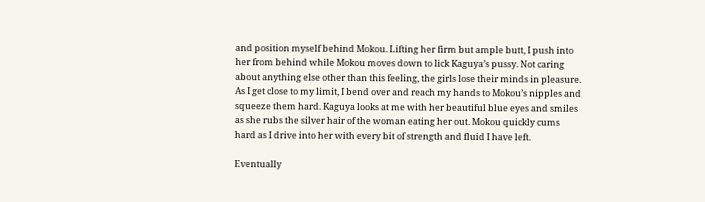and position myself behind Mokou. Lifting her firm but ample butt, I push into her from behind while Mokou moves down to lick Kaguya’s pussy. Not caring about anything else other than this feeling, the girls lose their minds in pleasure. As I get close to my limit, I bend over and reach my hands to Mokou’s nipples and squeeze them hard. Kaguya looks at me with her beautiful blue eyes and smiles as she rubs the silver hair of the woman eating her out. Mokou quickly cums hard as I drive into her with every bit of strength and fluid I have left.

Eventually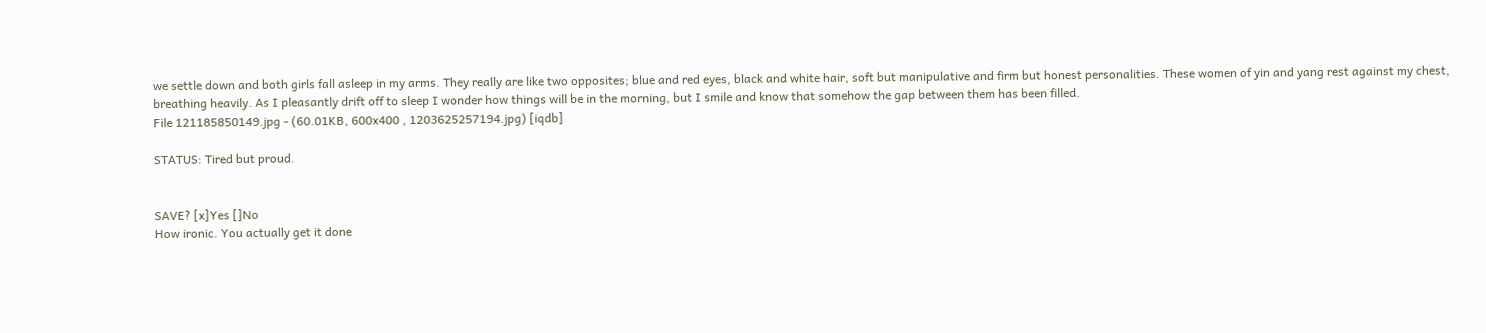we settle down and both girls fall asleep in my arms. They really are like two opposites; blue and red eyes, black and white hair, soft but manipulative and firm but honest personalities. These women of yin and yang rest against my chest, breathing heavily. As I pleasantly drift off to sleep I wonder how things will be in the morning, but I smile and know that somehow the gap between them has been filled.
File 121185850149.jpg - (60.01KB, 600x400 , 1203625257194.jpg) [iqdb]

STATUS: Tired but proud.


SAVE? [x]Yes []No
How ironic. You actually get it done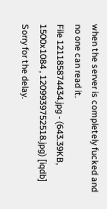when the server is completely fucked and no one can read it.
File 121185874434.jpg - (643.39KB, 1500x1084 , 1209939752518.jpg) [iqdb]
Sorry for the delay.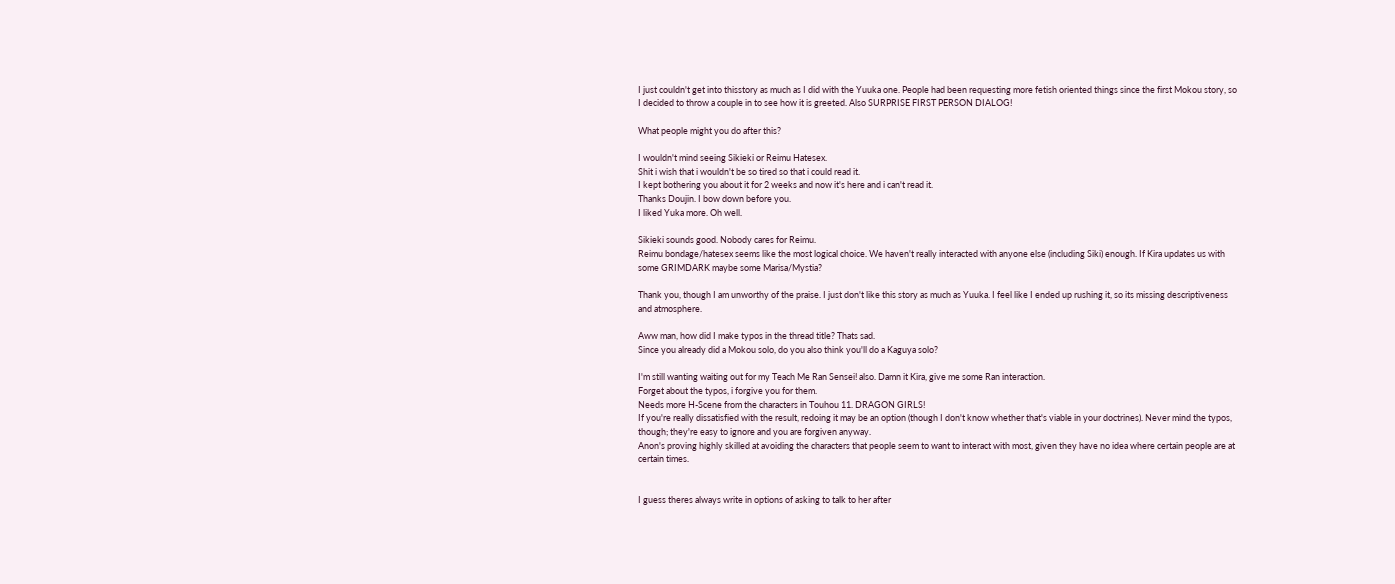I just couldn't get into thisstory as much as I did with the Yuuka one. People had been requesting more fetish oriented things since the first Mokou story, so I decided to throw a couple in to see how it is greeted. Also SURPRISE FIRST PERSON DIALOG!

What people might you do after this?

I wouldn't mind seeing Sikieki or Reimu Hatesex.
Shit i wish that i wouldn't be so tired so that i could read it.
I kept bothering you about it for 2 weeks and now it's here and i can't read it.
Thanks Doujin. I bow down before you.
I liked Yuka more. Oh well.

Sikieki sounds good. Nobody cares for Reimu.
Reimu bondage/hatesex seems like the most logical choice. We haven't really interacted with anyone else (including Siki) enough. If Kira updates us with some GRIMDARK maybe some Marisa/Mystia?

Thank you, though I am unworthy of the praise. I just don't like this story as much as Yuuka. I feel like I ended up rushing it, so its missing descriptiveness and atmosphere.

Aww man, how did I make typos in the thread title? Thats sad.
Since you already did a Mokou solo, do you also think you'll do a Kaguya solo?

I'm still wanting waiting out for my Teach Me Ran Sensei! also. Damn it Kira, give me some Ran interaction.
Forget about the typos, i forgive you for them.
Needs more H-Scene from the characters in Touhou 11. DRAGON GIRLS!
If you're really dissatisfied with the result, redoing it may be an option (though I don't know whether that's viable in your doctrines). Never mind the typos, though; they're easy to ignore and you are forgiven anyway.
Anon's proving highly skilled at avoiding the characters that people seem to want to interact with most, given they have no idea where certain people are at certain times.


I guess theres always write in options of asking to talk to her after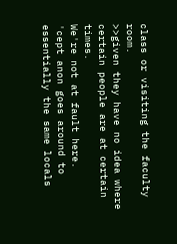class or visiting the faculty room.
>>given they have no idea where certain people are at certain times.
We're not at fault here.
'cept anon goes around to essentially the same locals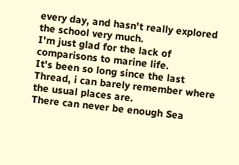every day, and hasn't really explored the school very much.
I'm just glad for the lack of comparisons to marine life.
It's been so long since the last Thread, i can barely remember where the usual places are.
There can never be enough Sea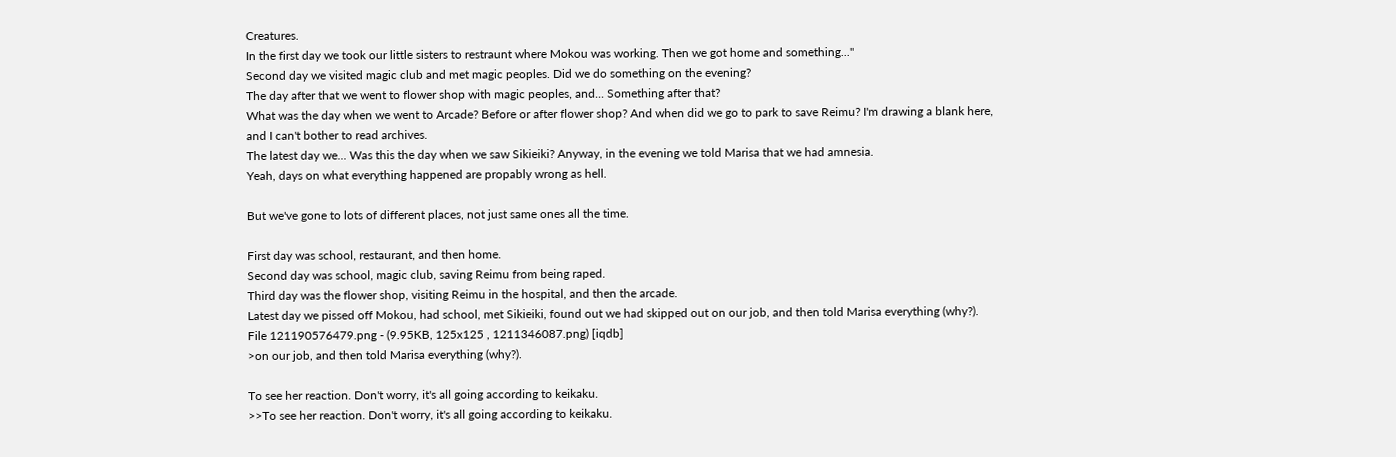Creatures.
In the first day we took our little sisters to restraunt where Mokou was working. Then we got home and something..."
Second day we visited magic club and met magic peoples. Did we do something on the evening?
The day after that we went to flower shop with magic peoples, and... Something after that?
What was the day when we went to Arcade? Before or after flower shop? And when did we go to park to save Reimu? I'm drawing a blank here, and I can't bother to read archives.
The latest day we... Was this the day when we saw Sikieiki? Anyway, in the evening we told Marisa that we had amnesia.
Yeah, days on what everything happened are propably wrong as hell.

But we've gone to lots of different places, not just same ones all the time.

First day was school, restaurant, and then home.
Second day was school, magic club, saving Reimu from being raped.
Third day was the flower shop, visiting Reimu in the hospital, and then the arcade.
Latest day we pissed off Mokou, had school, met Sikieiki, found out we had skipped out on our job, and then told Marisa everything (why?).
File 121190576479.png - (9.95KB, 125x125 , 1211346087.png) [iqdb]
>on our job, and then told Marisa everything (why?).

To see her reaction. Don't worry, it's all going according to keikaku.
>>To see her reaction. Don't worry, it's all going according to keikaku.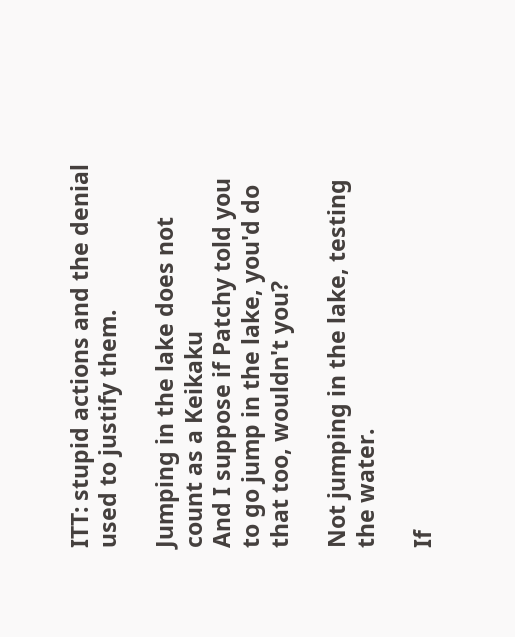ITT: stupid actions and the denial used to justify them.

Jumping in the lake does not count as a Keikaku
And I suppose if Patchy told you to go jump in the lake, you'd do that too, wouldn't you?

Not jumping in the lake, testing the water.

If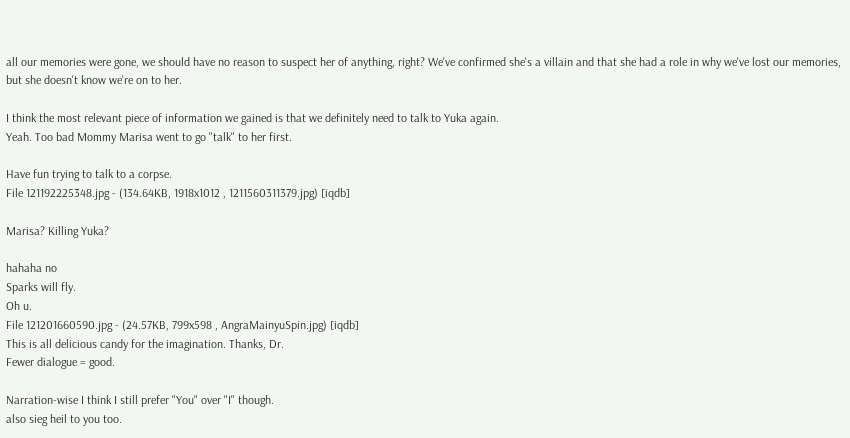all our memories were gone, we should have no reason to suspect her of anything, right? We've confirmed she's a villain and that she had a role in why we've lost our memories, but she doesn't know we're on to her.

I think the most relevant piece of information we gained is that we definitely need to talk to Yuka again.
Yeah. Too bad Mommy Marisa went to go "talk" to her first.

Have fun trying to talk to a corpse.
File 121192225348.jpg - (134.64KB, 1918x1012 , 1211560311379.jpg) [iqdb]

Marisa? Killing Yuka?

hahaha no
Sparks will fly.
Oh u.
File 121201660590.jpg - (24.57KB, 799x598 , AngraMainyuSpin.jpg) [iqdb]
This is all delicious candy for the imagination. Thanks, Dr.
Fewer dialogue = good.

Narration-wise I think I still prefer "You" over "I" though.
also sieg heil to you too.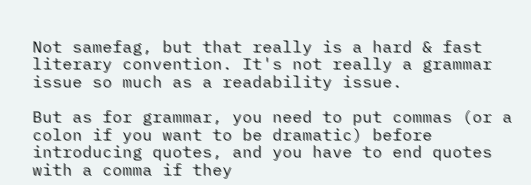Not samefag, but that really is a hard & fast literary convention. It's not really a grammar issue so much as a readability issue.

But as for grammar, you need to put commas (or a colon if you want to be dramatic) before introducing quotes, and you have to end quotes with a comma if they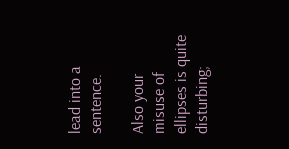lead into a sentence.

Also your misuse of ellipses is quite disturbing;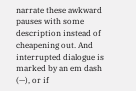narrate these awkward pauses with some description instead of cheapening out. And interrupted dialogue is marked by an em dash (—), or if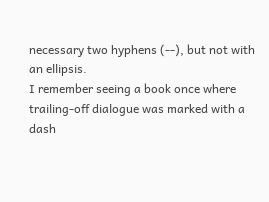necessary two hyphens (--), but not with an ellipsis.
I remember seeing a book once where trailing-off dialogue was marked with a dash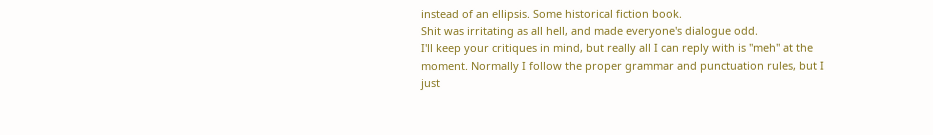instead of an ellipsis. Some historical fiction book.
Shit was irritating as all hell, and made everyone's dialogue odd.
I'll keep your critiques in mind, but really all I can reply with is "meh" at the moment. Normally I follow the proper grammar and punctuation rules, but I just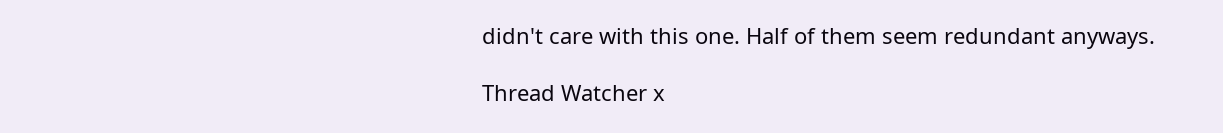didn't care with this one. Half of them seem redundant anyways.

Thread Watcher x